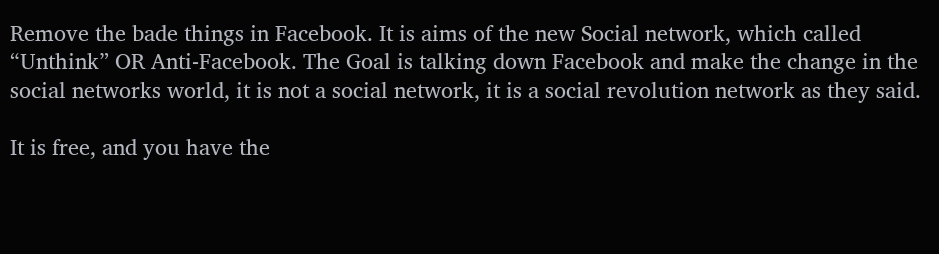Remove the bade things in Facebook. It is aims of the new Social network, which called “Unthink” OR Anti-Facebook. The Goal is talking down Facebook and make the change in the social networks world, it is not a social network, it is a social revolution network as they said.

It is free, and you have the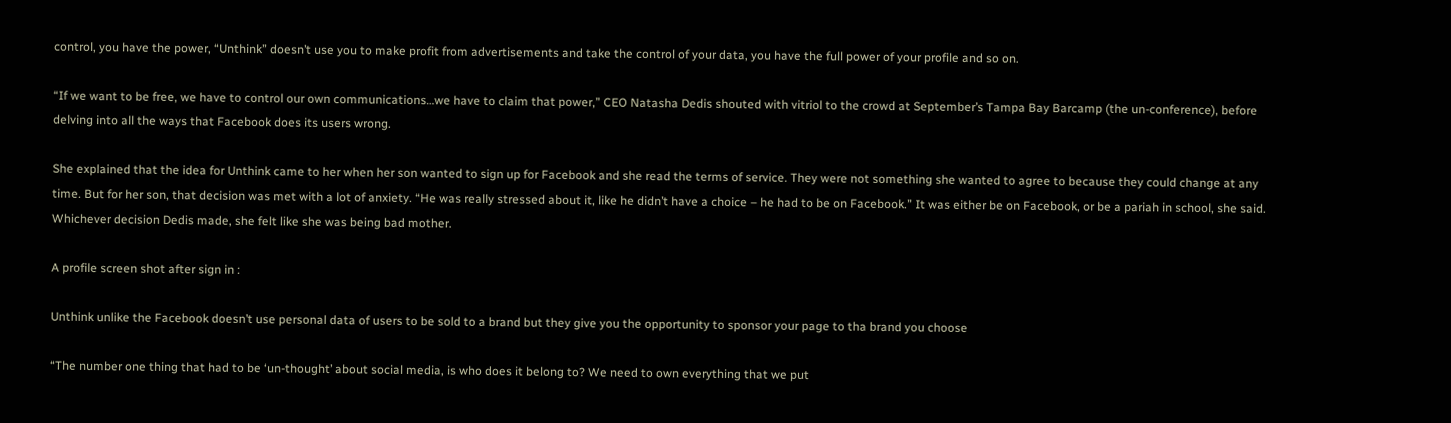control, you have the power, “Unthink” doesn’t use you to make profit from advertisements and take the control of your data, you have the full power of your profile and so on.

“If we want to be free, we have to control our own communications…we have to claim that power,” CEO Natasha Dedis shouted with vitriol to the crowd at September’s Tampa Bay Barcamp (the un-conference), before delving into all the ways that Facebook does its users wrong.

She explained that the idea for Unthink came to her when her son wanted to sign up for Facebook and she read the terms of service. They were not something she wanted to agree to because they could change at any time. But for her son, that decision was met with a lot of anxiety. “He was really stressed about it, like he didn’t have a choice – he had to be on Facebook.” It was either be on Facebook, or be a pariah in school, she said. Whichever decision Dedis made, she felt like she was being bad mother.

A profile screen shot after sign in :

Unthink unlike the Facebook doesn’t use personal data of users to be sold to a brand but they give you the opportunity to sponsor your page to tha brand you choose

“The number one thing that had to be ‘un-thought’ about social media, is who does it belong to? We need to own everything that we put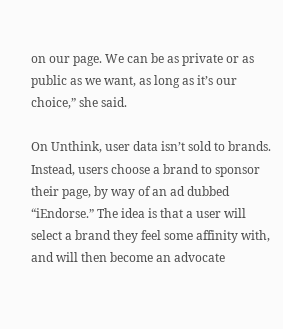on our page. We can be as private or as public as we want, as long as it’s our choice,” she said.

On Unthink, user data isn’t sold to brands. Instead, users choose a brand to sponsor their page, by way of an ad dubbed “iEndorse.” The idea is that a user will select a brand they feel some affinity with, and will then become an advocate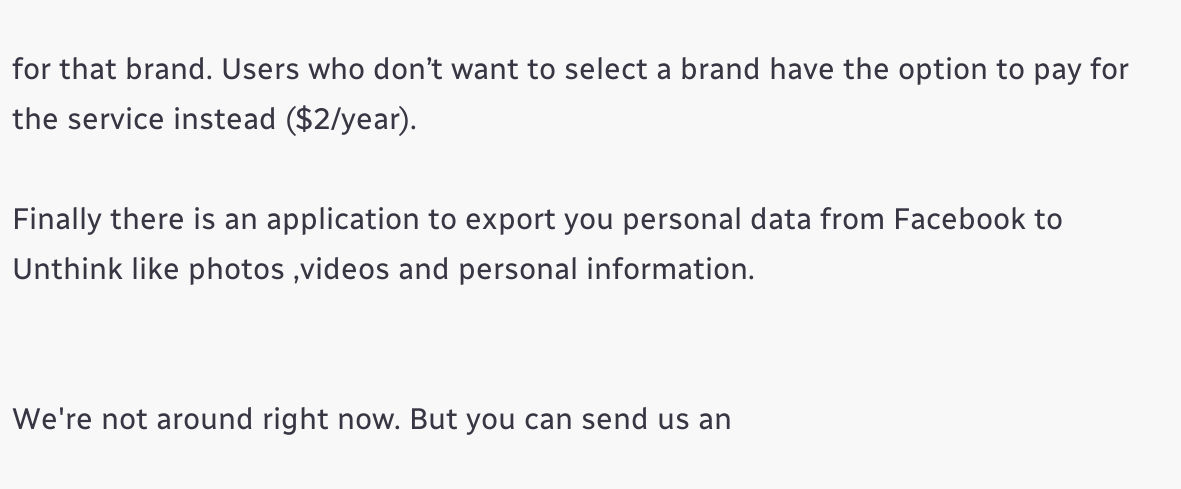for that brand. Users who don’t want to select a brand have the option to pay for the service instead ($2/year).

Finally there is an application to export you personal data from Facebook to Unthink like photos ,videos and personal information.


We're not around right now. But you can send us an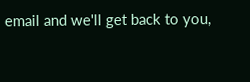email and we'll get back to you,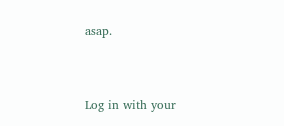asap.


Log in with your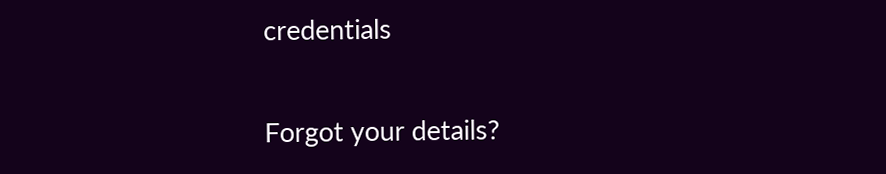credentials

Forgot your details?